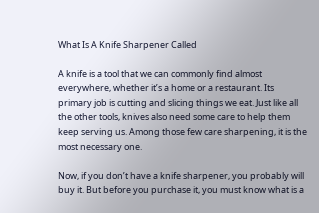What Is A Knife Sharpener Called

A knife is a tool that we can commonly find almost everywhere, whether it’s a home or a restaurant. Its primary job is cutting and slicing things we eat. Just like all the other tools, knives also need some care to help them keep serving us. Among those few care sharpening, it is the most necessary one.

Now, if you don’t have a knife sharpener, you probably will buy it. But before you purchase it, you must know what is a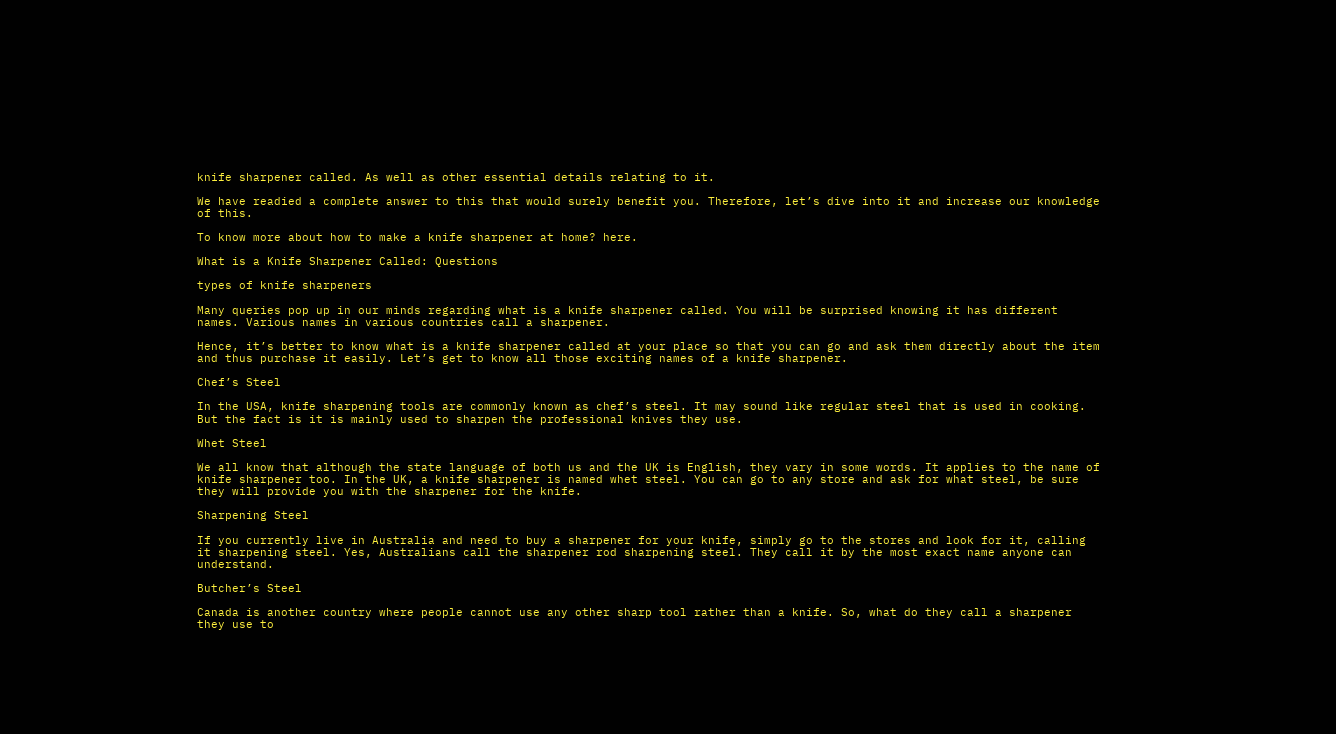knife sharpener called. As well as other essential details relating to it.

We have readied a complete answer to this that would surely benefit you. Therefore, let’s dive into it and increase our knowledge of this.

To know more about how to make a knife sharpener at home? here.

What is a Knife Sharpener Called: Questions

types of knife sharpeners

Many queries pop up in our minds regarding what is a knife sharpener called. You will be surprised knowing it has different names. Various names in various countries call a sharpener.

Hence, it’s better to know what is a knife sharpener called at your place so that you can go and ask them directly about the item and thus purchase it easily. Let’s get to know all those exciting names of a knife sharpener.

Chef’s Steel

In the USA, knife sharpening tools are commonly known as chef’s steel. It may sound like regular steel that is used in cooking. But the fact is it is mainly used to sharpen the professional knives they use.

Whet Steel

We all know that although the state language of both us and the UK is English, they vary in some words. It applies to the name of knife sharpener too. In the UK, a knife sharpener is named whet steel. You can go to any store and ask for what steel, be sure they will provide you with the sharpener for the knife.

Sharpening Steel

If you currently live in Australia and need to buy a sharpener for your knife, simply go to the stores and look for it, calling it sharpening steel. Yes, Australians call the sharpener rod sharpening steel. They call it by the most exact name anyone can understand.

Butcher’s Steel

Canada is another country where people cannot use any other sharp tool rather than a knife. So, what do they call a sharpener they use to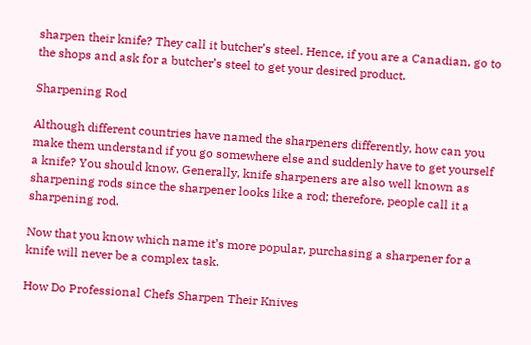sharpen their knife? They call it butcher’s steel. Hence, if you are a Canadian, go to the shops and ask for a butcher’s steel to get your desired product.

Sharpening Rod

Although different countries have named the sharpeners differently, how can you make them understand if you go somewhere else and suddenly have to get yourself a knife? You should know. Generally, knife sharpeners are also well known as sharpening rods since the sharpener looks like a rod; therefore, people call it a sharpening rod.

Now that you know which name it’s more popular, purchasing a sharpener for a knife will never be a complex task.

How Do Professional Chefs Sharpen Their Knives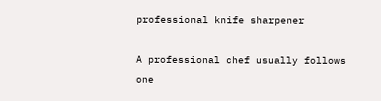professional knife sharpener

A professional chef usually follows one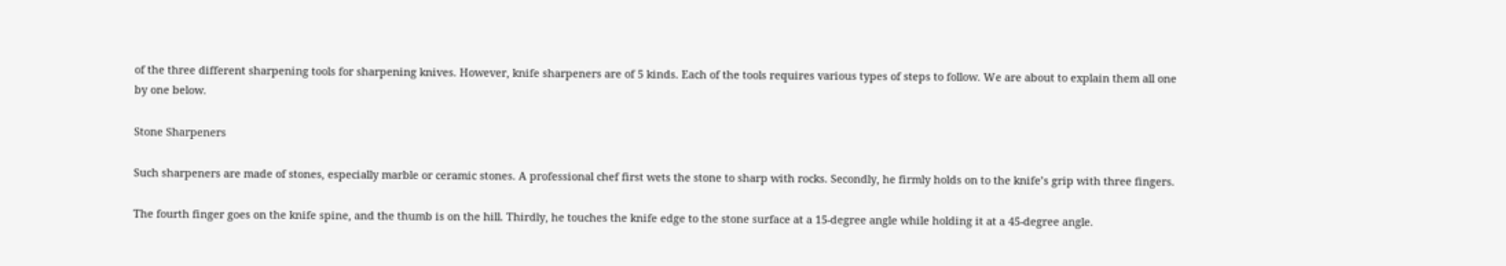of the three different sharpening tools for sharpening knives. However, knife sharpeners are of 5 kinds. Each of the tools requires various types of steps to follow. We are about to explain them all one by one below.

Stone Sharpeners

Such sharpeners are made of stones, especially marble or ceramic stones. A professional chef first wets the stone to sharp with rocks. Secondly, he firmly holds on to the knife’s grip with three fingers.

The fourth finger goes on the knife spine, and the thumb is on the hill. Thirdly, he touches the knife edge to the stone surface at a 15-degree angle while holding it at a 45-degree angle.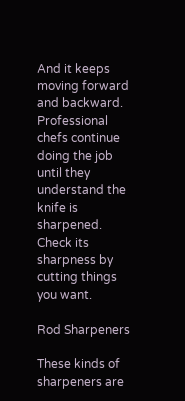And it keeps moving forward and backward. Professional chefs continue doing the job until they understand the knife is sharpened. Check its sharpness by cutting things you want.

Rod Sharpeners

These kinds of sharpeners are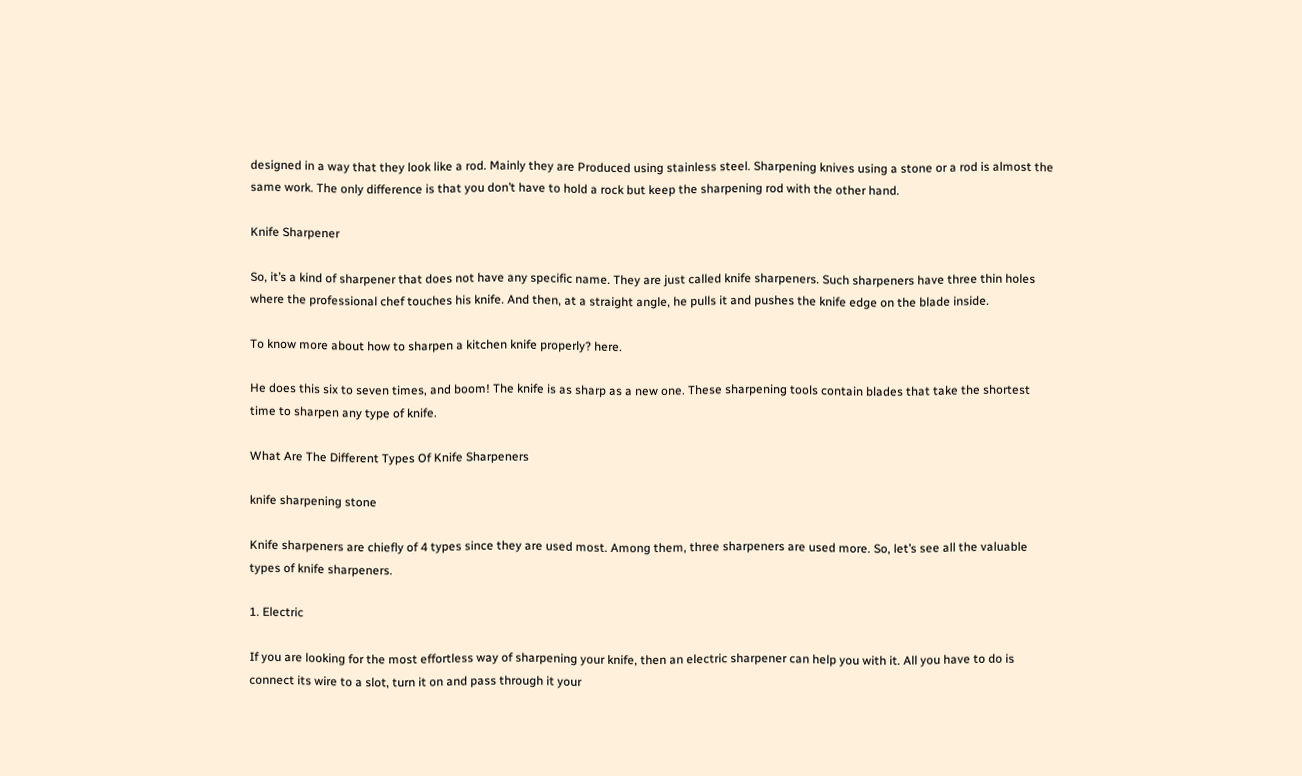designed in a way that they look like a rod. Mainly they are Produced using stainless steel. Sharpening knives using a stone or a rod is almost the same work. The only difference is that you don’t have to hold a rock but keep the sharpening rod with the other hand.

Knife Sharpener

So, it’s a kind of sharpener that does not have any specific name. They are just called knife sharpeners. Such sharpeners have three thin holes where the professional chef touches his knife. And then, at a straight angle, he pulls it and pushes the knife edge on the blade inside.

To know more about how to sharpen a kitchen knife properly? here.

He does this six to seven times, and boom! The knife is as sharp as a new one. These sharpening tools contain blades that take the shortest time to sharpen any type of knife.

What Are The Different Types Of Knife Sharpeners

knife sharpening stone

Knife sharpeners are chiefly of 4 types since they are used most. Among them, three sharpeners are used more. So, let’s see all the valuable types of knife sharpeners.

1. Electric

If you are looking for the most effortless way of sharpening your knife, then an electric sharpener can help you with it. All you have to do is connect its wire to a slot, turn it on and pass through it your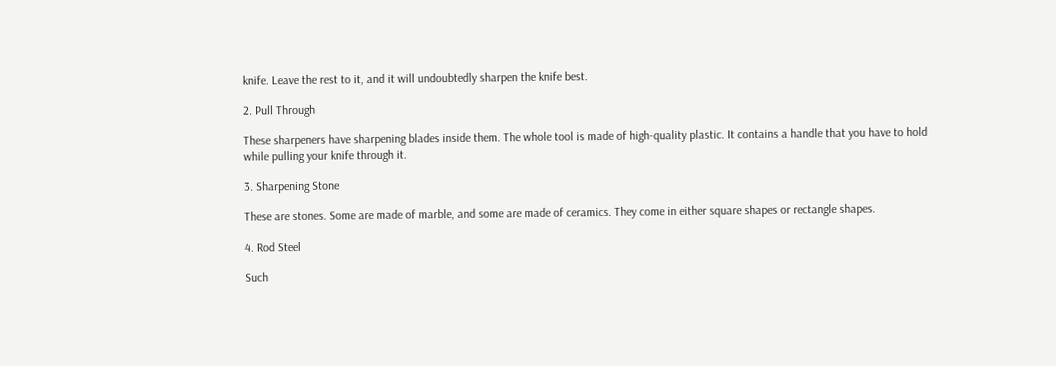knife. Leave the rest to it, and it will undoubtedly sharpen the knife best.

2. Pull Through

These sharpeners have sharpening blades inside them. The whole tool is made of high-quality plastic. It contains a handle that you have to hold while pulling your knife through it.

3. Sharpening Stone

These are stones. Some are made of marble, and some are made of ceramics. They come in either square shapes or rectangle shapes.

4. Rod Steel

Such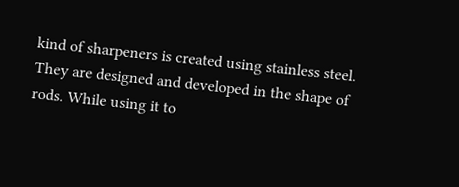kind of sharpeners is created using stainless steel. They are designed and developed in the shape of rods. While using it to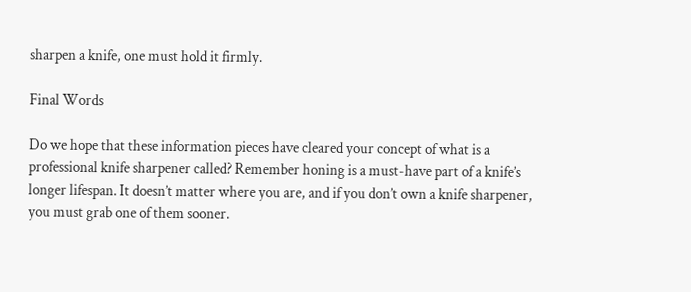sharpen a knife, one must hold it firmly.

Final Words

Do we hope that these information pieces have cleared your concept of what is a professional knife sharpener called? Remember honing is a must-have part of a knife’s longer lifespan. It doesn’t matter where you are, and if you don’t own a knife sharpener, you must grab one of them sooner.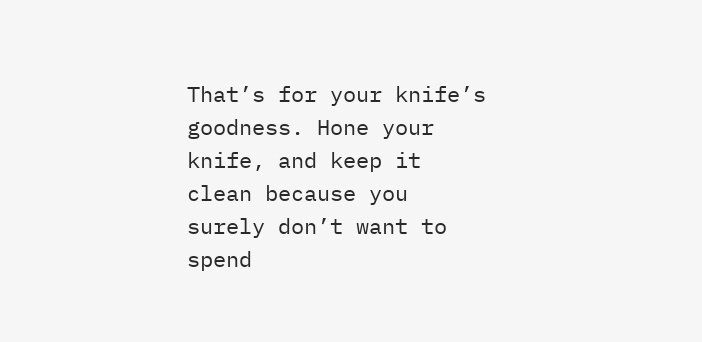That’s for your knife’s goodness. Hone your knife, and keep it clean because you surely don’t want to spend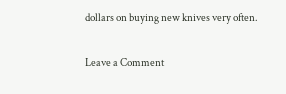dollars on buying new knives very often.

Leave a Comment